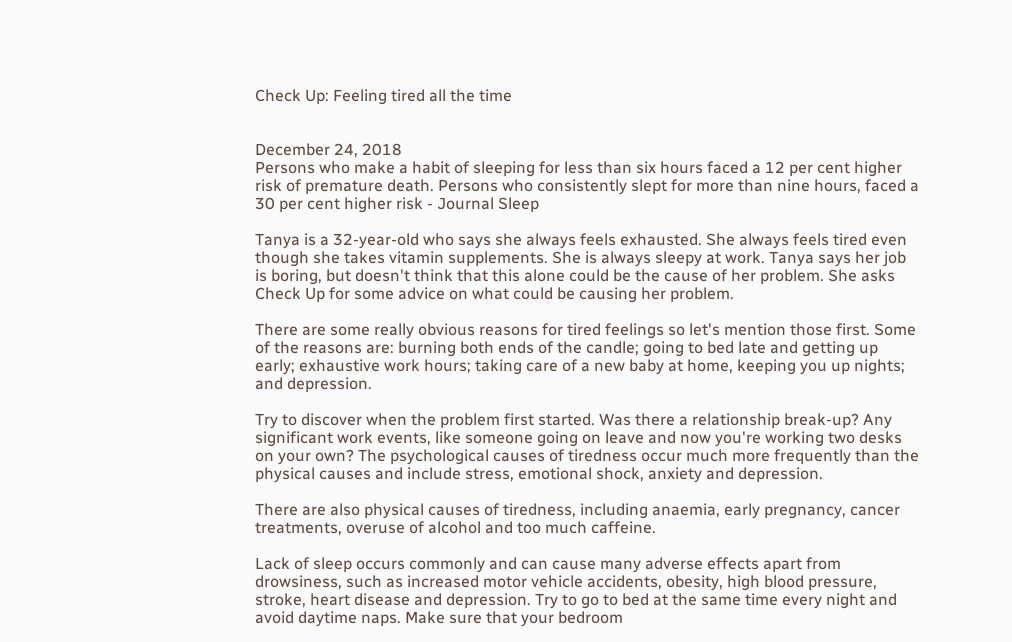Check Up: Feeling tired all the time


December 24, 2018
Persons who make a habit of sleeping for less than six hours faced a 12 per cent higher risk of premature death. Persons who consistently slept for more than nine hours, faced a 30 per cent higher risk - Journal Sleep

Tanya is a 32-year-old who says she always feels exhausted. She always feels tired even though she takes vitamin supplements. She is always sleepy at work. Tanya says her job is boring, but doesn't think that this alone could be the cause of her problem. She asks Check Up for some advice on what could be causing her problem.

There are some really obvious reasons for tired feelings so let's mention those first. Some of the reasons are: burning both ends of the candle; going to bed late and getting up early; exhaustive work hours; taking care of a new baby at home, keeping you up nights; and depression.

Try to discover when the problem first started. Was there a relationship break-up? Any significant work events, like someone going on leave and now you're working two desks on your own? The psychological causes of tiredness occur much more frequently than the physical causes and include stress, emotional shock, anxiety and depression.

There are also physical causes of tiredness, including anaemia, early pregnancy, cancer treatments, overuse of alcohol and too much caffeine.

Lack of sleep occurs commonly and can cause many adverse effects apart from drowsiness, such as increased motor vehicle accidents, obesity, high blood pressure, stroke, heart disease and depression. Try to go to bed at the same time every night and avoid daytime naps. Make sure that your bedroom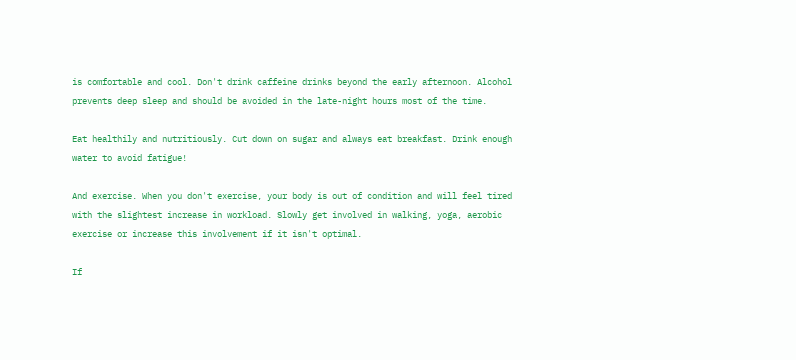is comfortable and cool. Don't drink caffeine drinks beyond the early afternoon. Alcohol prevents deep sleep and should be avoided in the late-night hours most of the time.

Eat healthily and nutritiously. Cut down on sugar and always eat breakfast. Drink enough water to avoid fatigue!

And exercise. When you don't exercise, your body is out of condition and will feel tired with the slightest increase in workload. Slowly get involved in walking, yoga, aerobic exercise or increase this involvement if it isn't optimal.

If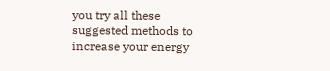you try all these suggested methods to increase your energy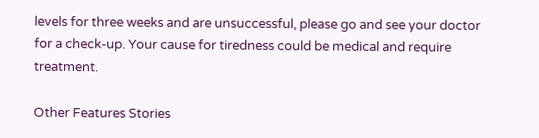levels for three weeks and are unsuccessful, please go and see your doctor for a check-up. Your cause for tiredness could be medical and require treatment.

Other Features Stories